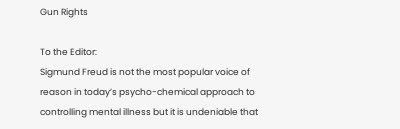Gun Rights

To the Editor:
Sigmund Freud is not the most popular voice of reason in today’s psycho-chemical approach to controlling mental illness but it is undeniable that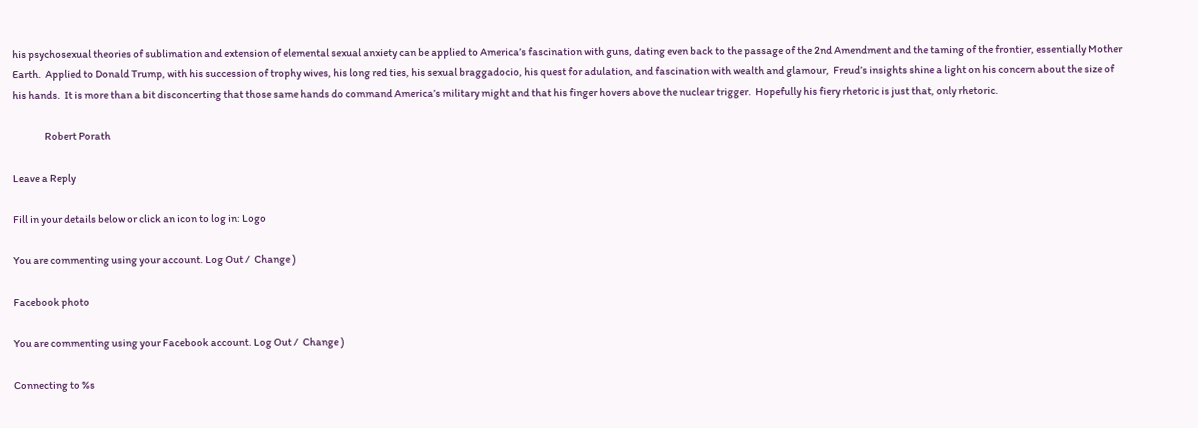his psychosexual theories of sublimation and extension of elemental sexual anxiety can be applied to America’s fascination with guns, dating even back to the passage of the 2nd Amendment and the taming of the frontier, essentially Mother Earth.  Applied to Donald Trump, with his succession of trophy wives, his long red ties, his sexual braggadocio, his quest for adulation, and fascination with wealth and glamour,  Freud’s insights shine a light on his concern about the size of his hands.  It is more than a bit disconcerting that those same hands do command America’s military might and that his finger hovers above the nuclear trigger.  Hopefully his fiery rhetoric is just that, only rhetoric.

                Robert Porath

Leave a Reply

Fill in your details below or click an icon to log in: Logo

You are commenting using your account. Log Out /  Change )

Facebook photo

You are commenting using your Facebook account. Log Out /  Change )

Connecting to %s